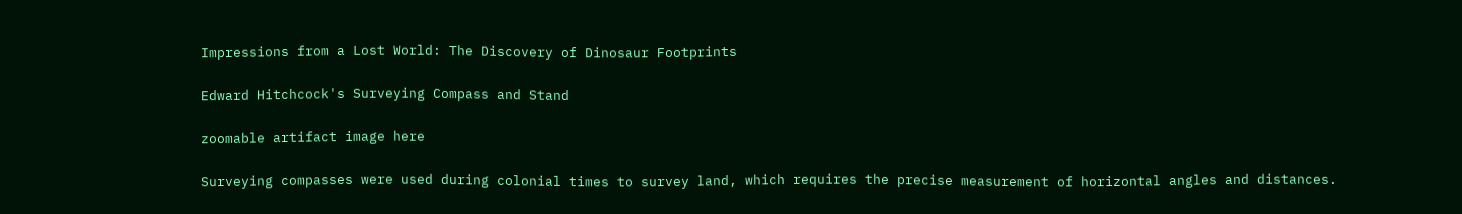Impressions from a Lost World: The Discovery of Dinosaur Footprints

Edward Hitchcock's Surveying Compass and Stand

zoomable artifact image here

Surveying compasses were used during colonial times to survey land, which requires the precise measurement of horizontal angles and distances.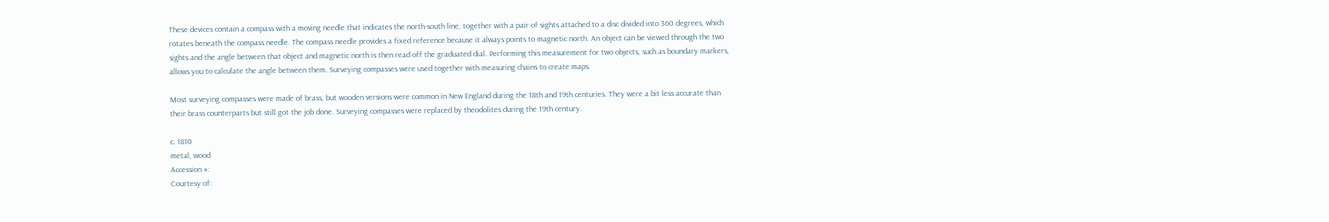These devices contain a compass with a moving needle that indicates the north-south line, together with a pair of sights attached to a disc divided into 360 degrees, which rotates beneath the compass needle. The compass needle provides a fixed reference because it always points to magnetic north. An object can be viewed through the two sights and the angle between that object and magnetic north is then read off the graduated dial. Performing this measurement for two objects, such as boundary markers, allows you to calculate the angle between them. Surveying compasses were used together with measuring chains to create maps.

Most surveying compasses were made of brass, but wooden versions were common in New England during the 18th and 19th centuries. They were a bit less accurate than their brass counterparts but still got the job done. Surveying compasses were replaced by theodolites during the 19th century.

c. 1810
metal, wood
Accession #:
Courtesy of: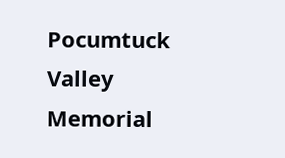Pocumtuck Valley Memorial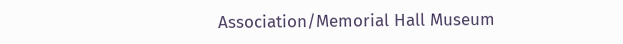Association/Memorial Hall Museum